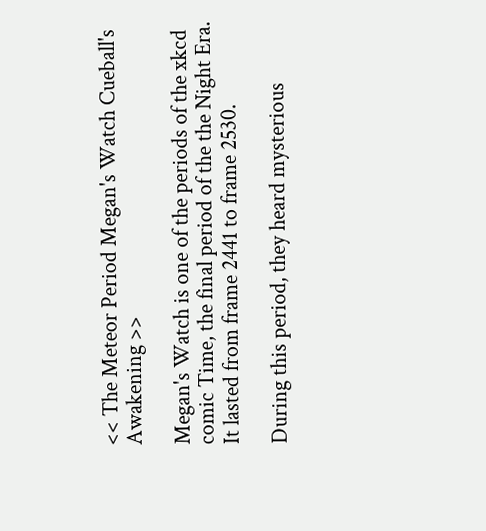<< The Meteor Period Megan's Watch Cueball's Awakening >>

Megan's Watch is one of the periods of the xkcd comic Time, the final period of the the Night Era.
It lasted from frame 2441 to frame 2530.

During this period, they heard mysterious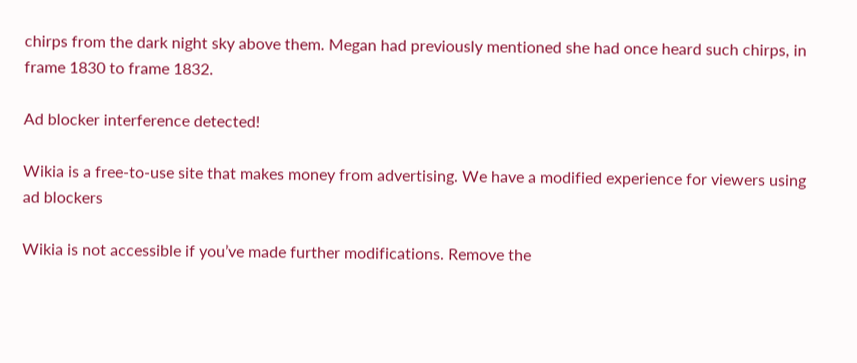chirps from the dark night sky above them. Megan had previously mentioned she had once heard such chirps, in frame 1830 to frame 1832.

Ad blocker interference detected!

Wikia is a free-to-use site that makes money from advertising. We have a modified experience for viewers using ad blockers

Wikia is not accessible if you’ve made further modifications. Remove the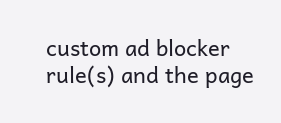custom ad blocker rule(s) and the page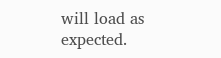will load as expected.